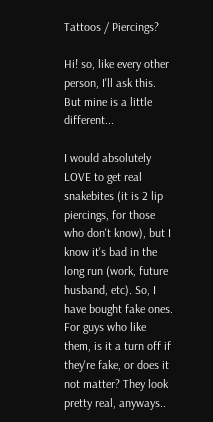Tattoos / Piercings?

Hi! so, like every other person, I'll ask this. But mine is a little different...

I would absolutely LOVE to get real snakebites (it is 2 lip piercings, for those who don't know), but I know it's bad in the long run (work, future husband, etc). So, I have bought fake ones. For guys who like them, is it a turn off if they're fake, or does it not matter? They look pretty real, anyways..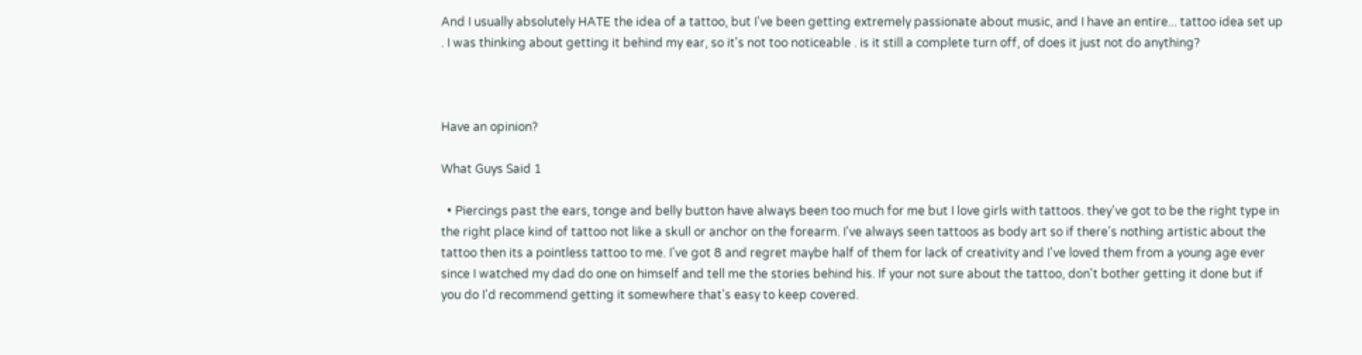And I usually absolutely HATE the idea of a tattoo, but I've been getting extremely passionate about music, and I have an entire... tattoo idea set up . I was thinking about getting it behind my ear, so it's not too noticeable . is it still a complete turn off, of does it just not do anything?



Have an opinion?

What Guys Said 1

  • Piercings past the ears, tonge and belly button have always been too much for me but I love girls with tattoos. they've got to be the right type in the right place kind of tattoo not like a skull or anchor on the forearm. I've always seen tattoos as body art so if there's nothing artistic about the tattoo then its a pointless tattoo to me. I've got 8 and regret maybe half of them for lack of creativity and I've loved them from a young age ever since I watched my dad do one on himself and tell me the stories behind his. If your not sure about the tattoo, don't bother getting it done but if you do I'd recommend getting it somewhere that's easy to keep covered.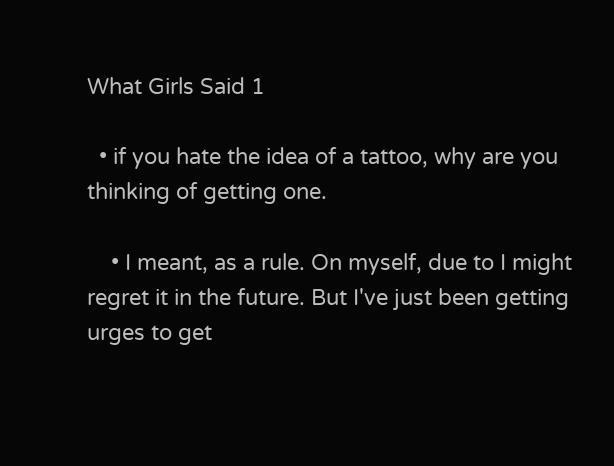What Girls Said 1

  • if you hate the idea of a tattoo, why are you thinking of getting one.

    • I meant, as a rule. On myself, due to I might regret it in the future. But I've just been getting urges to get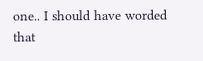one.. I should have worded that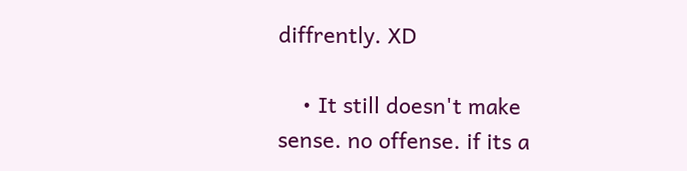diffrently. XD

    • It still doesn't make sense. no offense. if its a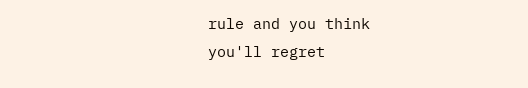rule and you think you'll regret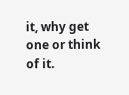it, why get one or think of it.